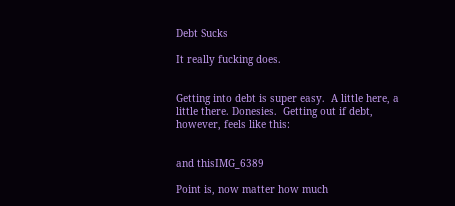Debt Sucks

It really fucking does.


Getting into debt is super easy.  A little here, a little there. Donesies.  Getting out if debt, however, feels like this:


and thisIMG_6389

Point is, now matter how much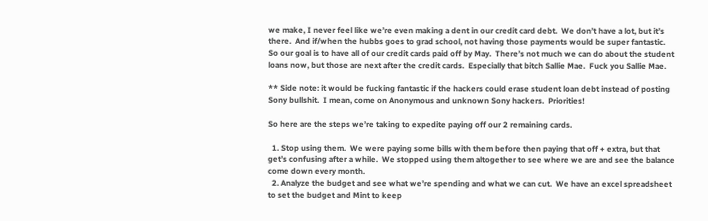we make, I never feel like we’re even making a dent in our credit card debt.  We don’t have a lot, but it’s there.  And if/when the hubbs goes to grad school, not having those payments would be super fantastic.  So our goal is to have all of our credit cards paid off by May.  There’s not much we can do about the student loans now, but those are next after the credit cards.  Especially that bitch Sallie Mae.  Fuck you Sallie Mae.

** Side note: it would be fucking fantastic if the hackers could erase student loan debt instead of posting Sony bullshit.  I mean, come on Anonymous and unknown Sony hackers.  Priorities!

So here are the steps we’re taking to expedite paying off our 2 remaining cards.

  1. Stop using them.  We were paying some bills with them before then paying that off + extra, but that get’s confusing after a while.  We stopped using them altogether to see where we are and see the balance come down every month.
  2. Analyze the budget and see what we’re spending and what we can cut.  We have an excel spreadsheet to set the budget and Mint to keep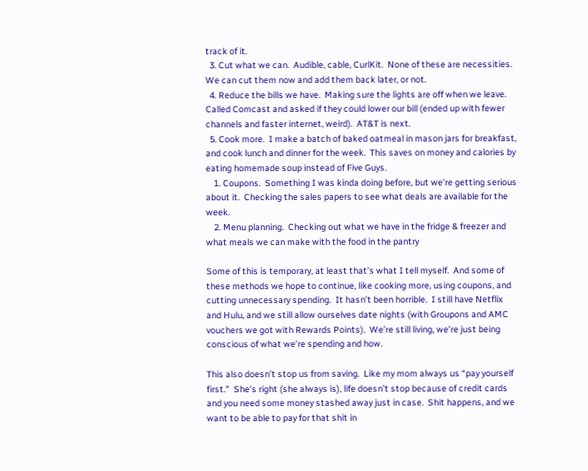track of it.
  3. Cut what we can.  Audible, cable, CurlKit.  None of these are necessities.  We can cut them now and add them back later, or not.
  4. Reduce the bills we have.  Making sure the lights are off when we leave.  Called Comcast and asked if they could lower our bill (ended up with fewer channels and faster internet, weird).  AT&T is next.
  5. Cook more.  I make a batch of baked oatmeal in mason jars for breakfast, and cook lunch and dinner for the week.  This saves on money and calories by eating homemade soup instead of Five Guys.
    1. Coupons.  Something I was kinda doing before, but we’re getting serious about it.  Checking the sales papers to see what deals are available for the week.
    2. Menu planning.  Checking out what we have in the fridge & freezer and what meals we can make with the food in the pantry

Some of this is temporary, at least that’s what I tell myself.  And some of these methods we hope to continue, like cooking more, using coupons, and cutting unnecessary spending.  It hasn’t been horrible.  I still have Netflix and Hulu, and we still allow ourselves date nights (with Groupons and AMC vouchers we got with Rewards Points).  We’re still living, we’re just being conscious of what we’re spending and how.

This also doesn’t stop us from saving.  Like my mom always us “pay yourself first.”  She’s right (she always is), life doesn’t stop because of credit cards and you need some money stashed away just in case.  Shit happens, and we want to be able to pay for that shit in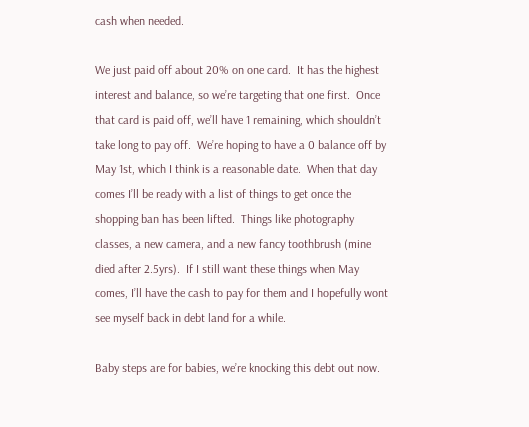cash when needed.

We just paid off about 20% on one card.  It has the highest interest and balance, so we’re targeting that one first.  Once that card is paid off, we’ll have 1 remaining, which shouldn’t take long to pay off.  We’re hoping to have a 0 balance off by May 1st, which I think is a reasonable date.  When that day comes I’ll be ready with a list of things to get once the shopping ban has been lifted.  Things like photography classes, a new camera, and a new fancy toothbrush (mine died after 2.5yrs).  If I still want these things when May comes, I’ll have the cash to pay for them and I hopefully wont see myself back in debt land for a while.

Baby steps are for babies, we’re knocking this debt out now.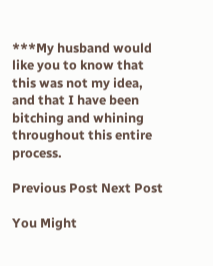***My husband would like you to know that this was not my idea, and that I have been bitching and whining throughout this entire process.

Previous Post Next Post

You Might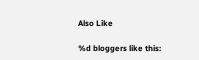Also Like

%d bloggers like this: